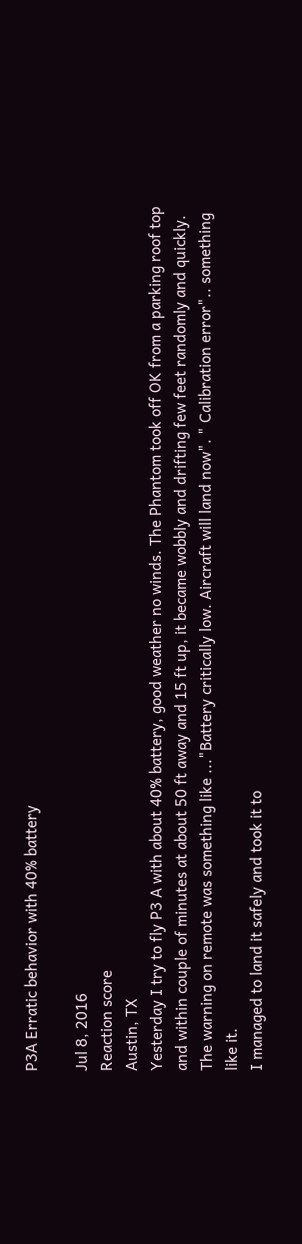P3A Erratic behavior with 40% battery

Jul 8, 2016
Reaction score
Austin, TX
Yesterday I try to fly P3 A with about 40% battery, good weather no winds. The Phantom took off OK from a parking roof top and within couple of minutes at about 50 ft away and 15 ft up, it became wobbly and drifting few feet randomly and quickly. The warning on remote was something like ..."Battery critically low. Aircraft will land now". " Calibration error".. something like it.
I managed to land it safely and took it to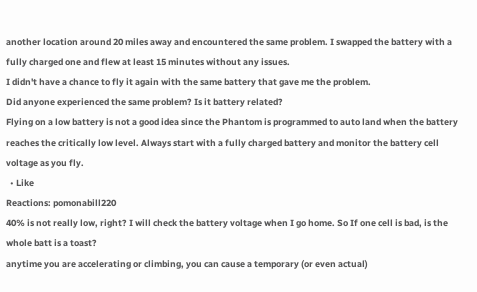another location around 20 miles away and encountered the same problem. I swapped the battery with a fully charged one and flew at least 15 minutes without any issues.
I didn't have a chance to fly it again with the same battery that gave me the problem.
Did anyone experienced the same problem? Is it battery related?
Flying on a low battery is not a good idea since the Phantom is programmed to auto land when the battery reaches the critically low level. Always start with a fully charged battery and monitor the battery cell voltage as you fly.
  • Like
Reactions: pomonabill220
40% is not really low, right? I will check the battery voltage when I go home. So If one cell is bad, is the whole batt is a toast?
anytime you are accelerating or climbing, you can cause a temporary (or even actual)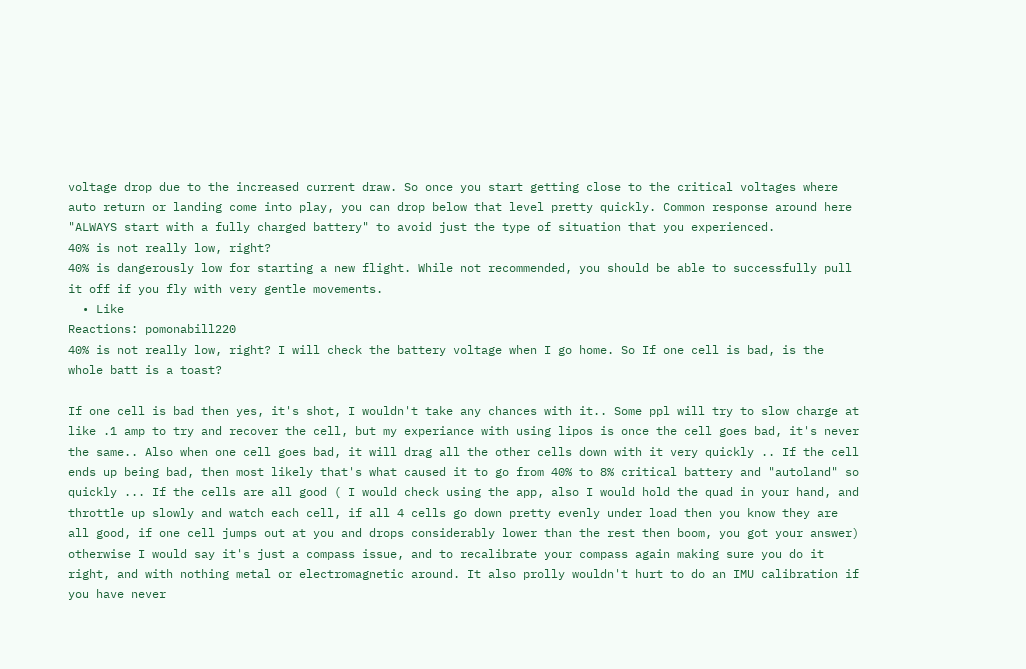voltage drop due to the increased current draw. So once you start getting close to the critical voltages where auto return or landing come into play, you can drop below that level pretty quickly. Common response around here "ALWAYS start with a fully charged battery" to avoid just the type of situation that you experienced.
40% is not really low, right?
40% is dangerously low for starting a new flight. While not recommended, you should be able to successfully pull it off if you fly with very gentle movements.
  • Like
Reactions: pomonabill220
40% is not really low, right? I will check the battery voltage when I go home. So If one cell is bad, is the whole batt is a toast?

If one cell is bad then yes, it's shot, I wouldn't take any chances with it.. Some ppl will try to slow charge at like .1 amp to try and recover the cell, but my experiance with using lipos is once the cell goes bad, it's never the same.. Also when one cell goes bad, it will drag all the other cells down with it very quickly .. If the cell ends up being bad, then most likely that's what caused it to go from 40% to 8% critical battery and "autoland" so quickly ... If the cells are all good ( I would check using the app, also I would hold the quad in your hand, and throttle up slowly and watch each cell, if all 4 cells go down pretty evenly under load then you know they are all good, if one cell jumps out at you and drops considerably lower than the rest then boom, you got your answer) otherwise I would say it's just a compass issue, and to recalibrate your compass again making sure you do it right, and with nothing metal or electromagnetic around. It also prolly wouldn't hurt to do an IMU calibration if you have never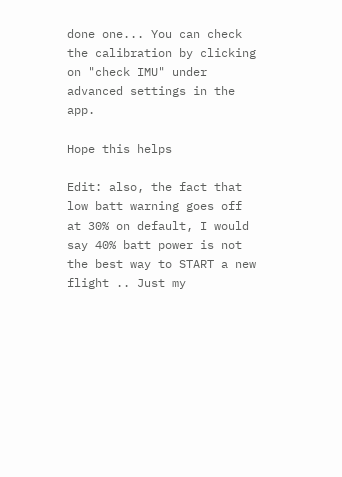done one... You can check the calibration by clicking on "check IMU" under advanced settings in the app.

Hope this helps

Edit: also, the fact that low batt warning goes off at 30% on default, I would say 40% batt power is not the best way to START a new flight .. Just my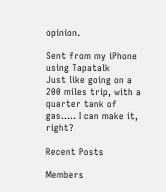opinion.

Sent from my iPhone using Tapatalk
Just like going on a 200 miles trip, with a quarter tank of gas..... I can make it, right?

Recent Posts

Members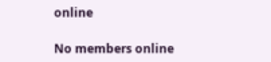online

No members online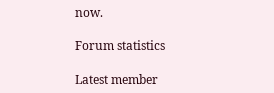now.

Forum statistics

Latest member